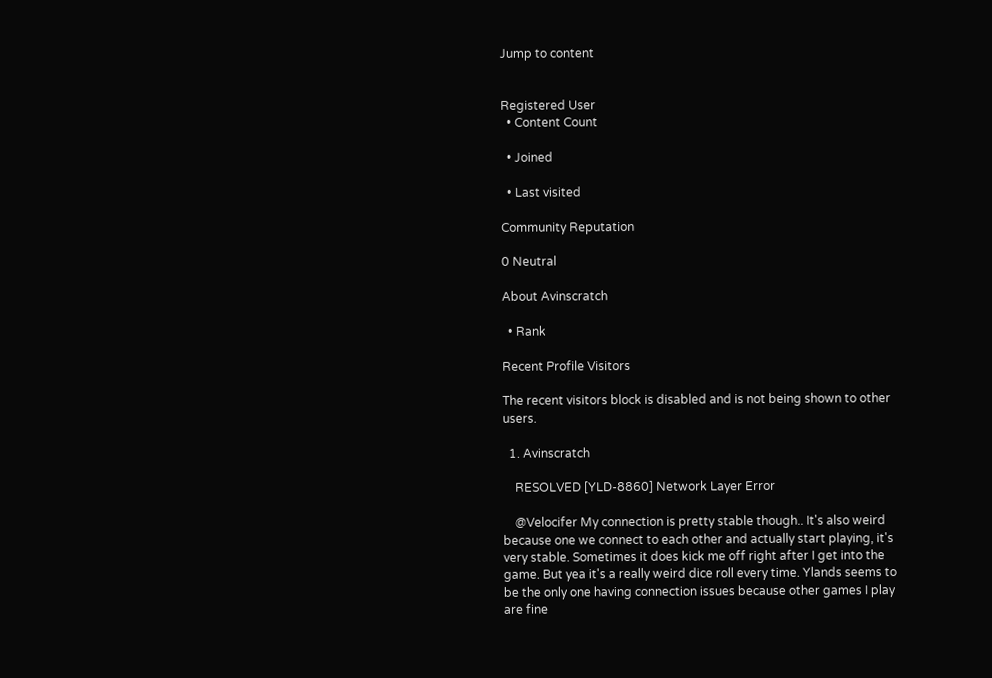Jump to content


Registered User
  • Content Count

  • Joined

  • Last visited

Community Reputation

0 Neutral

About Avinscratch

  • Rank

Recent Profile Visitors

The recent visitors block is disabled and is not being shown to other users.

  1. Avinscratch

    RESOLVED [YLD-8860] Network Layer Error

    @Velocifer My connection is pretty stable though.. It's also weird because one we connect to each other and actually start playing, it's very stable. Sometimes it does kick me off right after I get into the game. But yea it's a really weird dice roll every time. Ylands seems to be the only one having connection issues because other games I play are fine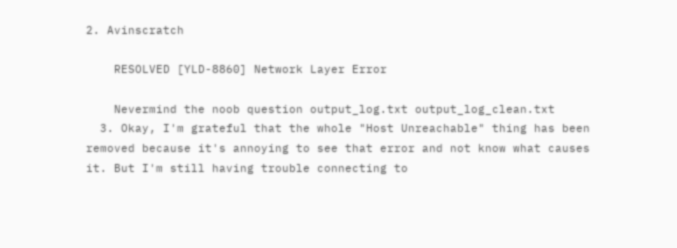2. Avinscratch

    RESOLVED [YLD-8860] Network Layer Error

    Nevermind the noob question output_log.txt output_log_clean.txt
  3. Okay, I'm grateful that the whole "Host Unreachable" thing has been removed because it's annoying to see that error and not know what causes it. But I'm still having trouble connecting to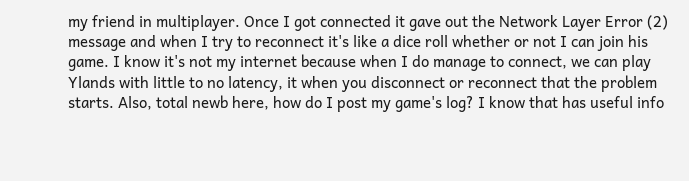my friend in multiplayer. Once I got connected it gave out the Network Layer Error (2) message and when I try to reconnect it's like a dice roll whether or not I can join his game. I know it's not my internet because when I do manage to connect, we can play Ylands with little to no latency, it when you disconnect or reconnect that the problem starts. Also, total newb here, how do I post my game's log? I know that has useful info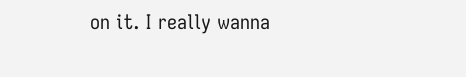on it. I really wanna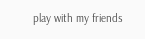play with my friends